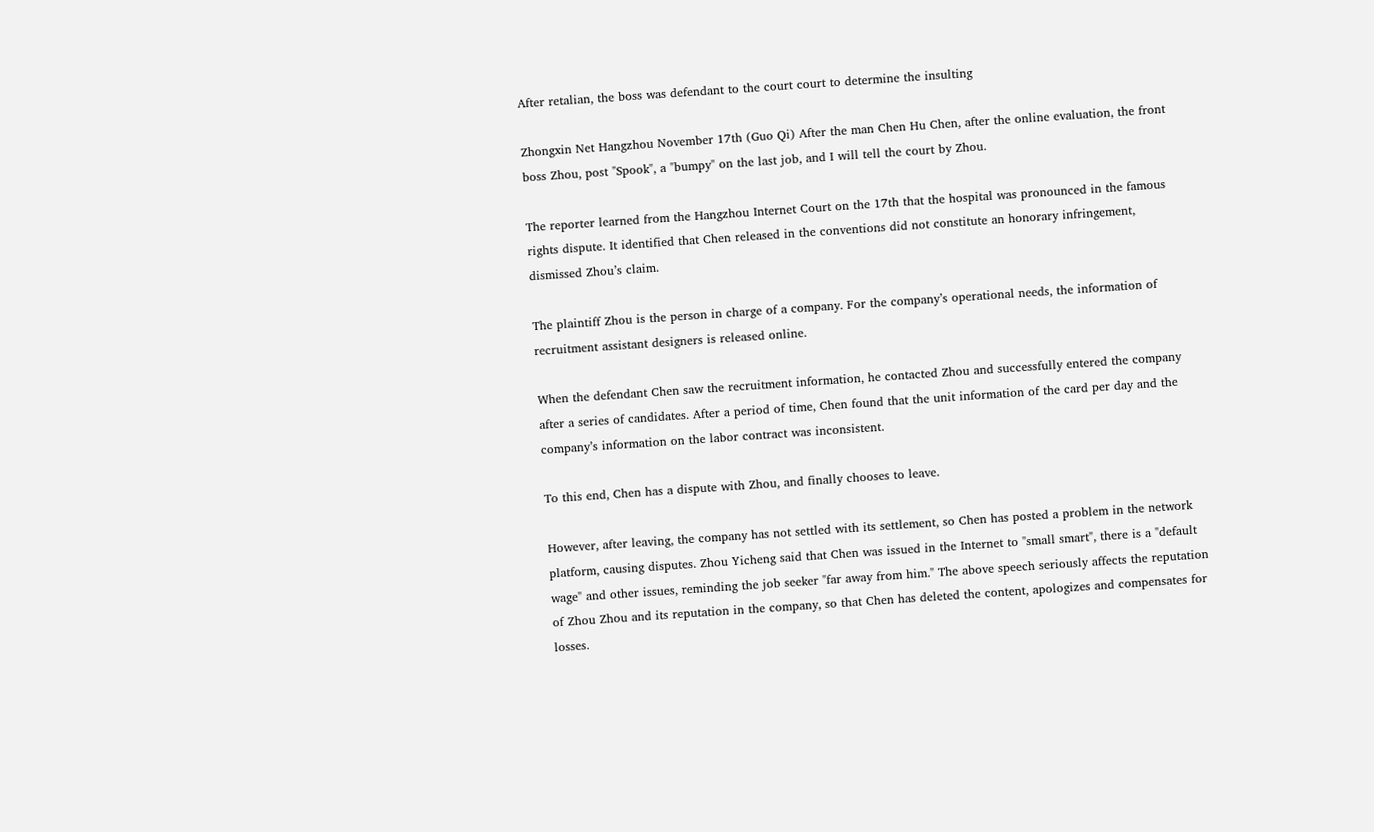After retalian, the boss was defendant to the court court to determine the insulting

Zhongxin Net Hangzhou November 17th (Guo Qi) After the man Chen Hu Chen, after the online evaluation, the front boss Zhou, post "Spook", a "bumpy" on the last job, and I will tell the court by Zhou.

The reporter learned from the Hangzhou Internet Court on the 17th that the hospital was pronounced in the famous rights dispute. It identified that Chen released in the conventions did not constitute an honorary infringement, dismissed Zhou’s claim.

The plaintiff Zhou is the person in charge of a company. For the company’s operational needs, the information of recruitment assistant designers is released online.

When the defendant Chen saw the recruitment information, he contacted Zhou and successfully entered the company after a series of candidates. After a period of time, Chen found that the unit information of the card per day and the company’s information on the labor contract was inconsistent.

To this end, Chen has a dispute with Zhou, and finally chooses to leave.

However, after leaving, the company has not settled with its settlement, so Chen has posted a problem in the network platform, causing disputes. Zhou Yicheng said that Chen was issued in the Internet to "small smart", there is a "default wage" and other issues, reminding the job seeker "far away from him." The above speech seriously affects the reputation of Zhou Zhou and its reputation in the company, so that Chen has deleted the content, apologizes and compensates for losses.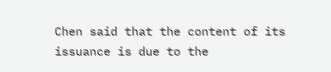Chen said that the content of its issuance is due to the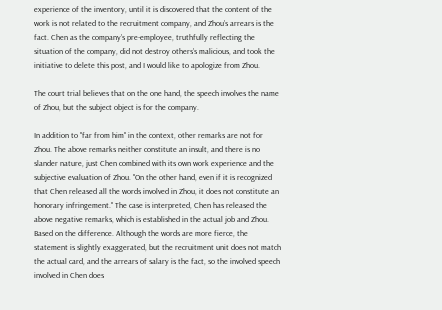experience of the inventory, until it is discovered that the content of the work is not related to the recruitment company, and Zhou’s arrears is the fact. Chen as the company’s pre-employee, truthfully reflecting the situation of the company, did not destroy others’s malicious, and took the initiative to delete this post, and I would like to apologize from Zhou.

The court trial believes that on the one hand, the speech involves the name of Zhou, but the subject object is for the company.

In addition to "far from him" in the context, other remarks are not for Zhou. The above remarks neither constitute an insult, and there is no slander nature, just Chen combined with its own work experience and the subjective evaluation of Zhou. "On the other hand, even if it is recognized that Chen released all the words involved in Zhou, it does not constitute an honorary infringement." The case is interpreted, Chen has released the above negative remarks, which is established in the actual job and Zhou. Based on the difference. Although the words are more fierce, the statement is slightly exaggerated, but the recruitment unit does not match the actual card, and the arrears of salary is the fact, so the involved speech involved in Chen does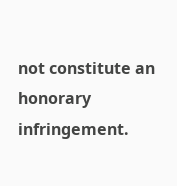not constitute an honorary infringement.